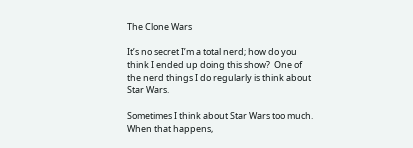The Clone Wars

It’s no secret I’m a total nerd; how do you think I ended up doing this show?  One of the nerd things I do regularly is think about Star Wars.

Sometimes I think about Star Wars too much.  When that happens,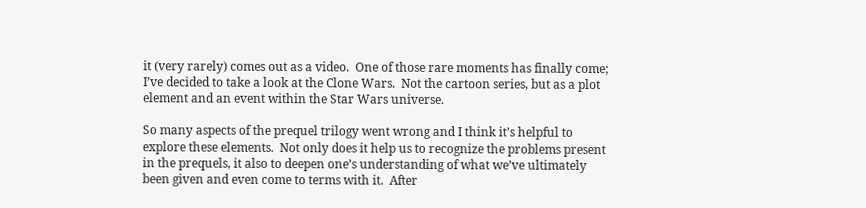it (very rarely) comes out as a video.  One of those rare moments has finally come; I’ve decided to take a look at the Clone Wars.  Not the cartoon series, but as a plot element and an event within the Star Wars universe.

So many aspects of the prequel trilogy went wrong and I think it’s helpful to explore these elements.  Not only does it help us to recognize the problems present in the prequels, it also to deepen one’s understanding of what we’ve ultimately been given and even come to terms with it.  After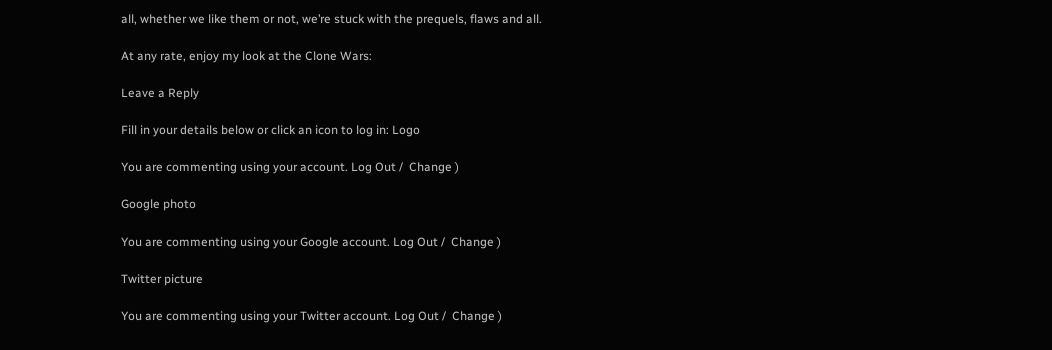all, whether we like them or not, we’re stuck with the prequels, flaws and all.

At any rate, enjoy my look at the Clone Wars:

Leave a Reply

Fill in your details below or click an icon to log in: Logo

You are commenting using your account. Log Out /  Change )

Google photo

You are commenting using your Google account. Log Out /  Change )

Twitter picture

You are commenting using your Twitter account. Log Out /  Change )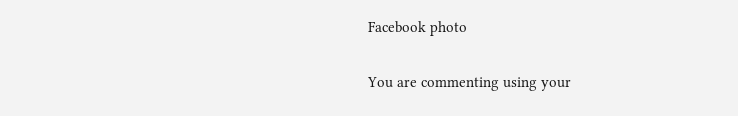Facebook photo

You are commenting using your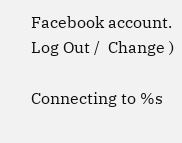Facebook account. Log Out /  Change )

Connecting to %s